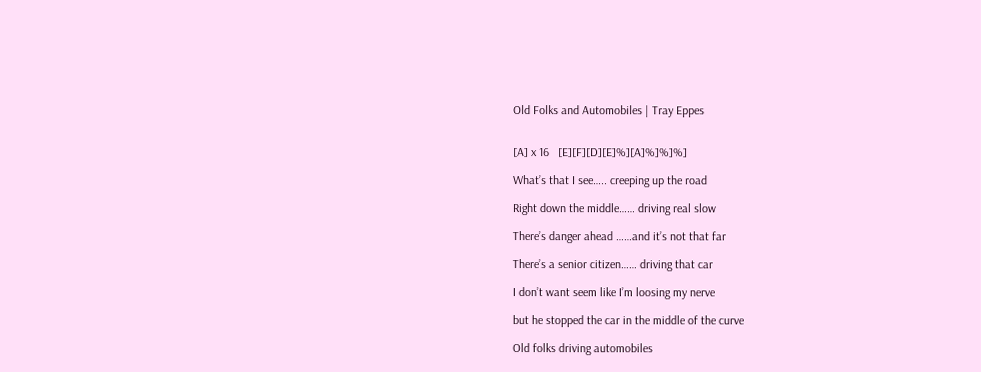Old Folks and Automobiles | Tray Eppes


[A] x 16   [E][F][D][E]%][A]%]%]%]

What’s that I see….. creeping up the road

Right down the middle…… driving real slow

There’s danger ahead ……and it’s not that far

There’s a senior citizen…… driving that car

I don’t want seem like I’m loosing my nerve

but he stopped the car in the middle of the curve

Old folks driving automobiles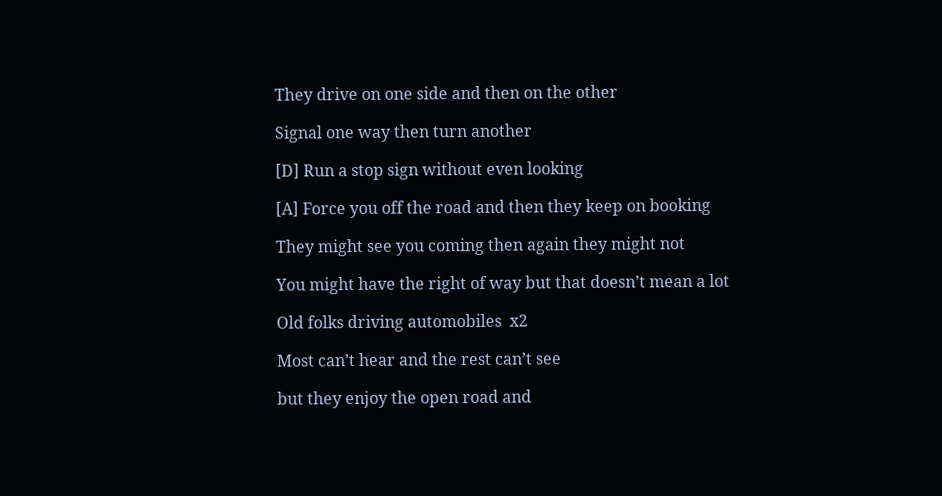They drive on one side and then on the other

Signal one way then turn another

[D] Run a stop sign without even looking

[A] Force you off the road and then they keep on booking

They might see you coming then again they might not

You might have the right of way but that doesn’t mean a lot

Old folks driving automobiles  x2

Most can’t hear and the rest can’t see

but they enjoy the open road and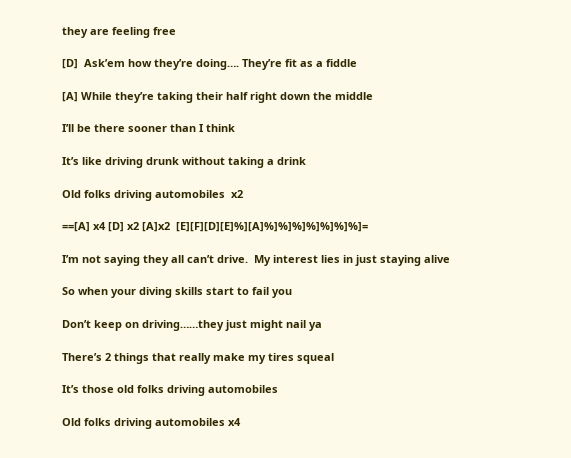they are feeling free

[D]  Ask’em how they’re doing…. They’re fit as a fiddle

[A] While they’re taking their half right down the middle

I’ll be there sooner than I think

It’s like driving drunk without taking a drink

Old folks driving automobiles  x2

==[A] x4 [D] x2 [A]x2  [E][F][D][E]%][A]%]%]%]%]%]%]%]=

I’m not saying they all can’t drive.  My interest lies in just staying alive

So when your diving skills start to fail you

Don’t keep on driving……they just might nail ya

There’s 2 things that really make my tires squeal

It’s those old folks driving automobiles

Old folks driving automobiles x4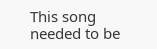This song needed to be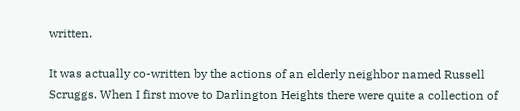written.

It was actually co-written by the actions of an elderly neighbor named Russell Scruggs. When I first move to Darlington Heights there were quite a collection of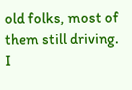old folks, most of them still driving.   I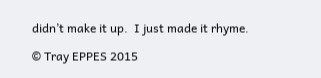didn’t make it up.  I just made it rhyme.

© Tray EPPES 2015